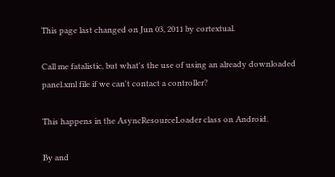This page last changed on Jun 03, 2011 by cortextual.

Call me fatalistic, but what's the use of using an already downloaded panel.xml file if we can't contact a controller?

This happens in the AsyncResourceLoader class on Android.

By and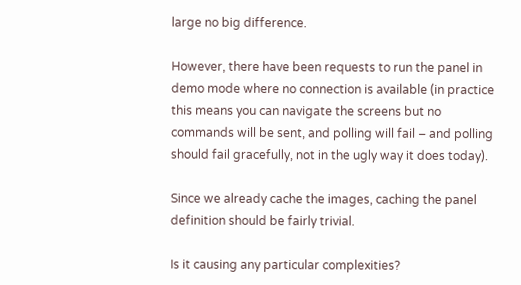large no big difference.

However, there have been requests to run the panel in demo mode where no connection is available (in practice this means you can navigate the screens but no commands will be sent, and polling will fail – and polling should fail gracefully, not in the ugly way it does today).

Since we already cache the images, caching the panel definition should be fairly trivial.

Is it causing any particular complexities?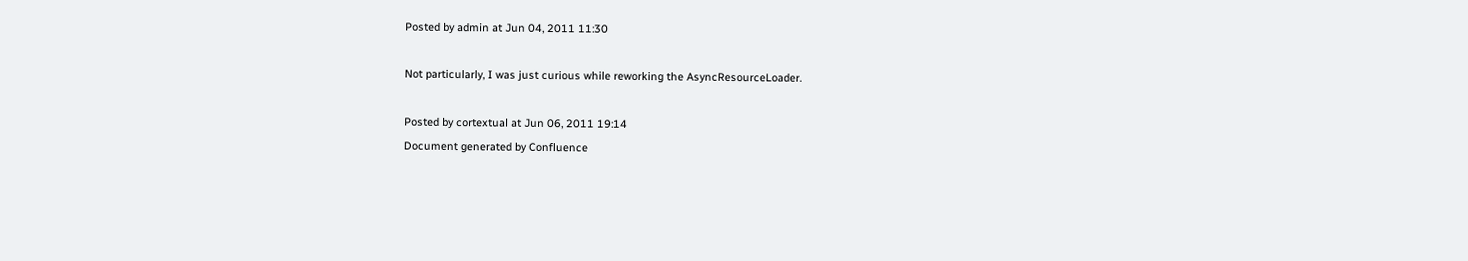Posted by admin at Jun 04, 2011 11:30

Not particularly, I was just curious while reworking the AsyncResourceLoader.

Posted by cortextual at Jun 06, 2011 19:14
Document generated by Confluence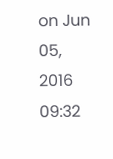on Jun 05, 2016 09:32